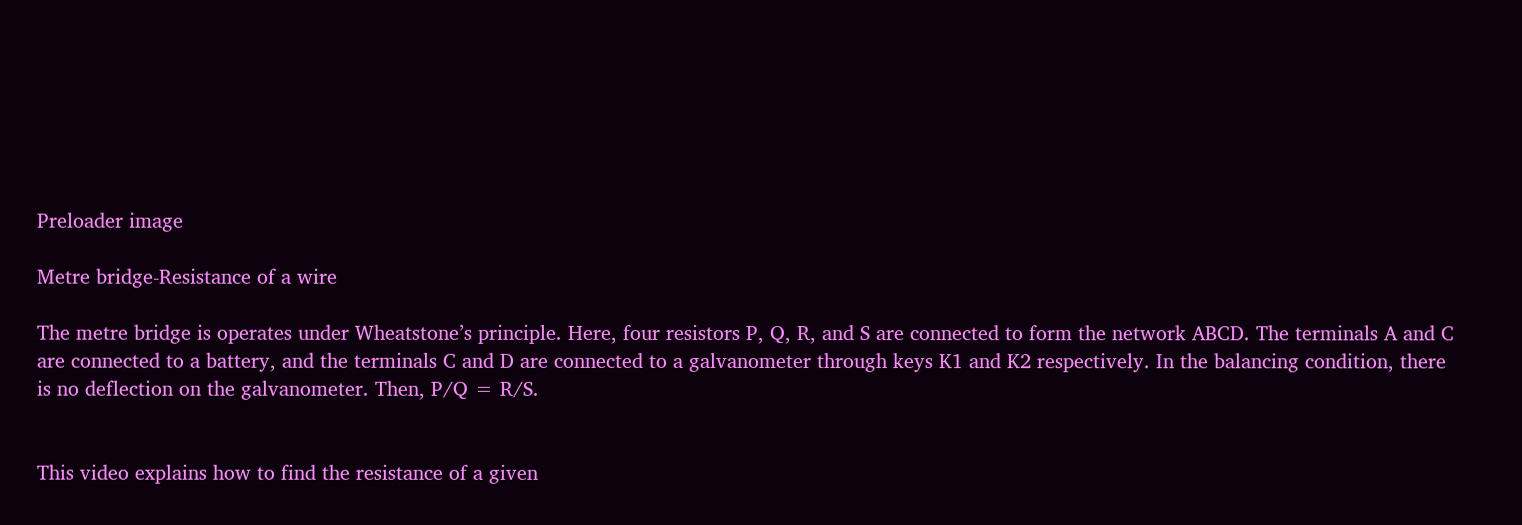Preloader image

Metre bridge-Resistance of a wire

The metre bridge is operates under Wheatstone’s principle. Here, four resistors P, Q, R, and S are connected to form the network ABCD. The terminals A and C are connected to a battery, and the terminals C and D are connected to a galvanometer through keys K1 and K2 respectively. In the balancing condition, there is no deflection on the galvanometer. Then, P/Q = R/S.


This video explains how to find the resistance of a given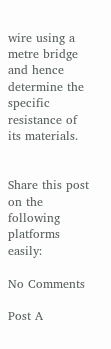wire using a metre bridge and hence determine the specific resistance of its materials.


Share this post on the following platforms easily:

No Comments

Post A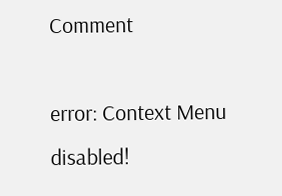Comment

error: Context Menu disabled!